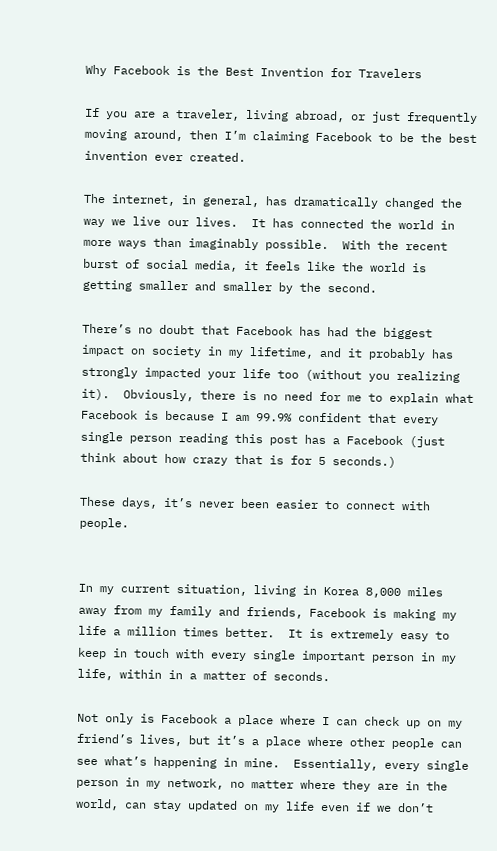Why Facebook is the Best Invention for Travelers

If you are a traveler, living abroad, or just frequently moving around, then I’m claiming Facebook to be the best invention ever created.

The internet, in general, has dramatically changed the way we live our lives.  It has connected the world in more ways than imaginably possible.  With the recent burst of social media, it feels like the world is getting smaller and smaller by the second.

There’s no doubt that Facebook has had the biggest impact on society in my lifetime, and it probably has strongly impacted your life too (without you realizing it).  Obviously, there is no need for me to explain what Facebook is because I am 99.9% confident that every single person reading this post has a Facebook (just think about how crazy that is for 5 seconds.)

These days, it’s never been easier to connect with people.


In my current situation, living in Korea 8,000 miles away from my family and friends, Facebook is making my life a million times better.  It is extremely easy to keep in touch with every single important person in my life, within in a matter of seconds.

Not only is Facebook a place where I can check up on my friend’s lives, but it’s a place where other people can see what’s happening in mine.  Essentially, every single person in my network, no matter where they are in the world, can stay updated on my life even if we don’t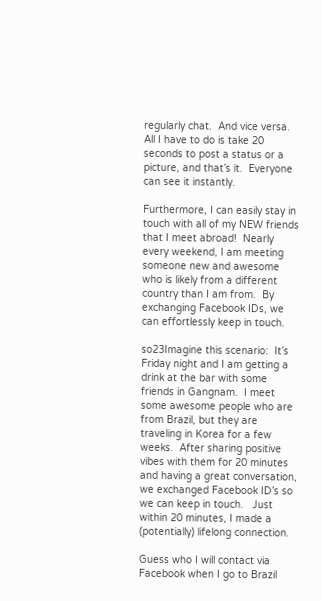regularly chat.  And vice versa.   All I have to do is take 20 seconds to post a status or a picture, and that’s it.  Everyone can see it instantly.

Furthermore, I can easily stay in touch with all of my NEW friends that I meet abroad!  Nearly every weekend, I am meeting someone new and awesome who is likely from a different country than I am from.  By exchanging Facebook IDs, we can effortlessly keep in touch.

so23Imagine this scenario:  It’s Friday night and I am getting a drink at the bar with some friends in Gangnam.  I meet some awesome people who are from Brazil, but they are traveling in Korea for a few weeks.  After sharing positive vibes with them for 20 minutes and having a great conversation, we exchanged Facebook ID’s so we can keep in touch.   Just within 20 minutes, I made a (potentially) lifelong connection.

Guess who I will contact via Facebook when I go to Brazil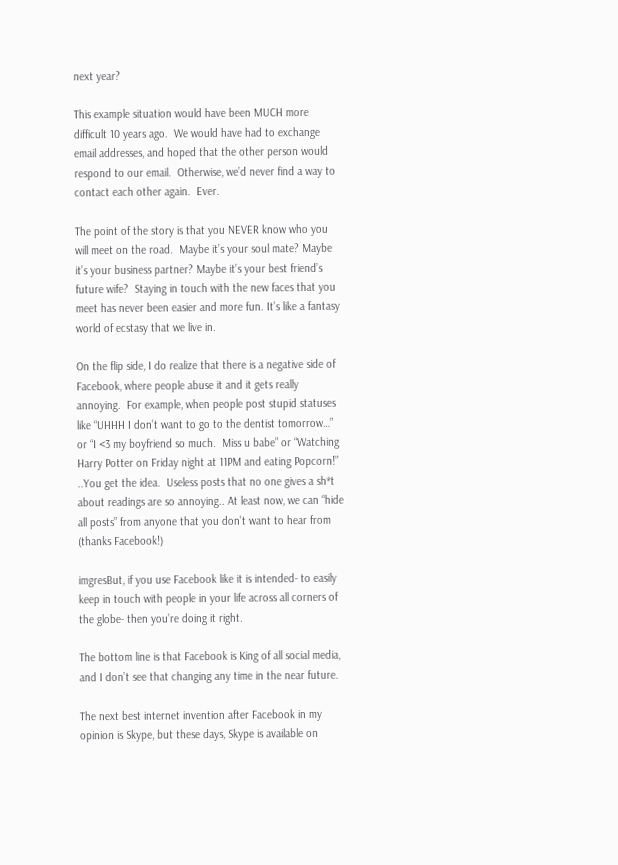next year?

This example situation would have been MUCH more difficult 10 years ago.  We would have had to exchange email addresses, and hoped that the other person would respond to our email.  Otherwise, we’d never find a way to contact each other again.  Ever.

The point of the story is that you NEVER know who you will meet on the road.  Maybe it’s your soul mate? Maybe it’s your business partner? Maybe it’s your best friend’s future wife?  Staying in touch with the new faces that you meet has never been easier and more fun. It’s like a fantasy world of ecstasy that we live in.

On the flip side, I do realize that there is a negative side of Facebook, where people abuse it and it gets really annoying.  For example, when people post stupid statuses like “UHHH I don’t want to go to the dentist tomorrow…” or “I <3 my boyfriend so much.  Miss u babe” or “Watching Harry Potter on Friday night at 11PM and eating Popcorn!”  ..You get the idea.  Useless posts that no one gives a sh*t about readings are so annoying.. At least now, we can “hide all posts” from anyone that you don’t want to hear from (thanks Facebook!)

imgresBut, if you use Facebook like it is intended- to easily keep in touch with people in your life across all corners of the globe- then you’re doing it right.

The bottom line is that Facebook is King of all social media, and I don’t see that changing any time in the near future.

The next best internet invention after Facebook in my opinion is Skype, but these days, Skype is available on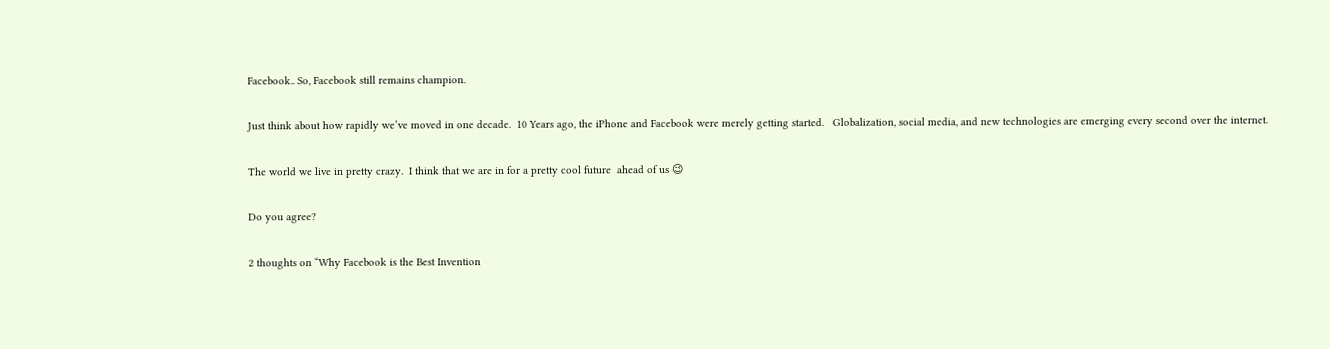Facebook.. So, Facebook still remains champion.

Just think about how rapidly we’ve moved in one decade.  10 Years ago, the iPhone and Facebook were merely getting started.   Globalization, social media, and new technologies are emerging every second over the internet.

The world we live in pretty crazy.  I think that we are in for a pretty cool future  ahead of us 😉

Do you agree?

2 thoughts on “Why Facebook is the Best Invention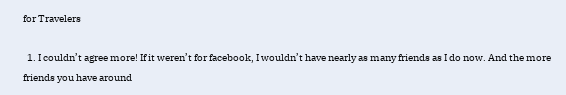for Travelers

  1. I couldn’t agree more! If it weren’t for facebook, I wouldn’t have nearly as many friends as I do now. And the more friends you have around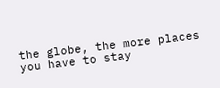the globe, the more places you have to stay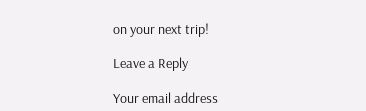on your next trip!

Leave a Reply

Your email address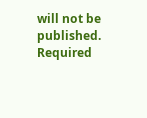will not be published. Required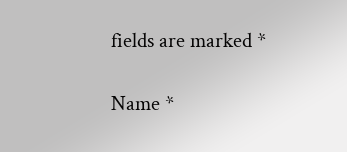fields are marked *

Name *